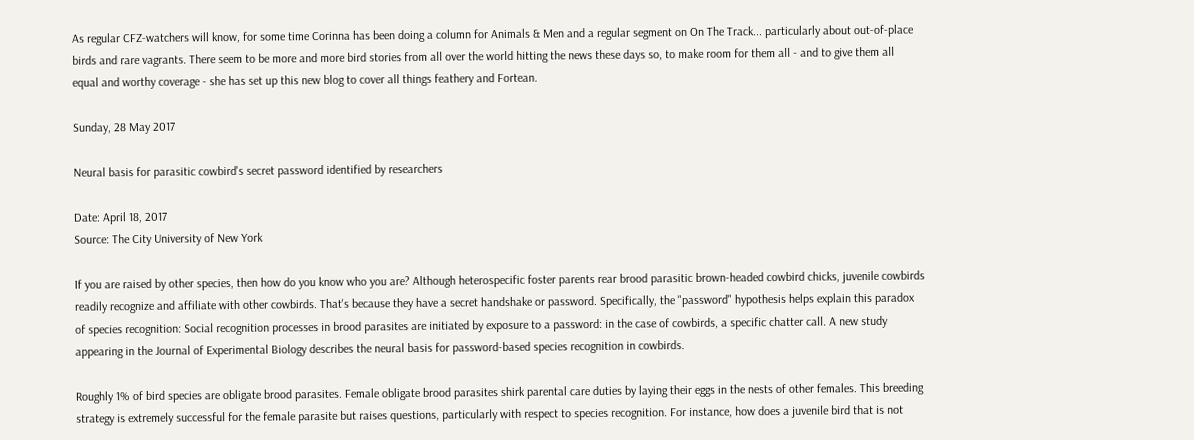As regular CFZ-watchers will know, for some time Corinna has been doing a column for Animals & Men and a regular segment on On The Track... particularly about out-of-place birds and rare vagrants. There seem to be more and more bird stories from all over the world hitting the news these days so, to make room for them all - and to give them all equal and worthy coverage - she has set up this new blog to cover all things feathery and Fortean.

Sunday, 28 May 2017

Neural basis for parasitic cowbird's secret password identified by researchers

Date: April 18, 2017
Source: The City University of New York

If you are raised by other species, then how do you know who you are? Although heterospecific foster parents rear brood parasitic brown-headed cowbird chicks, juvenile cowbirds readily recognize and affiliate with other cowbirds. That's because they have a secret handshake or password. Specifically, the "password" hypothesis helps explain this paradox of species recognition: Social recognition processes in brood parasites are initiated by exposure to a password: in the case of cowbirds, a specific chatter call. A new study appearing in the Journal of Experimental Biology describes the neural basis for password-based species recognition in cowbirds.

Roughly 1% of bird species are obligate brood parasites. Female obligate brood parasites shirk parental care duties by laying their eggs in the nests of other females. This breeding strategy is extremely successful for the female parasite but raises questions, particularly with respect to species recognition. For instance, how does a juvenile bird that is not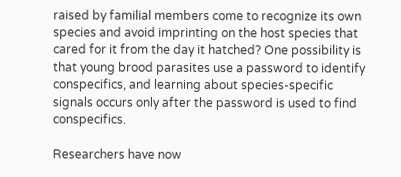raised by familial members come to recognize its own species and avoid imprinting on the host species that cared for it from the day it hatched? One possibility is that young brood parasites use a password to identify conspecifics, and learning about species-specific signals occurs only after the password is used to find conspecifics.

Researchers have now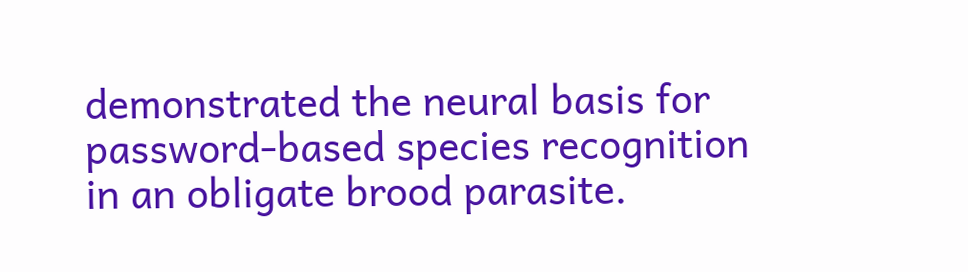demonstrated the neural basis for password-based species recognition in an obligate brood parasite.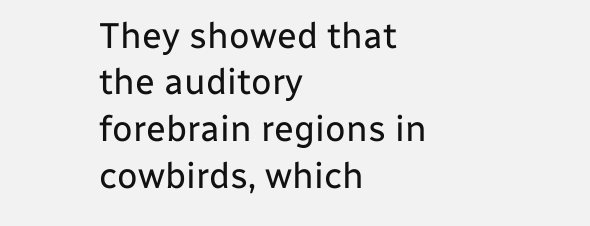They showed that the auditory forebrain regions in cowbirds, which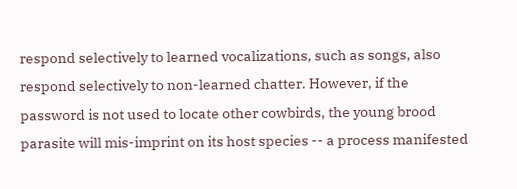respond selectively to learned vocalizations, such as songs, also respond selectively to non-learned chatter. However, if the password is not used to locate other cowbirds, the young brood parasite will mis-imprint on its host species -- a process manifested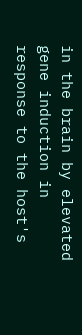in the brain by elevated gene induction in response to the host's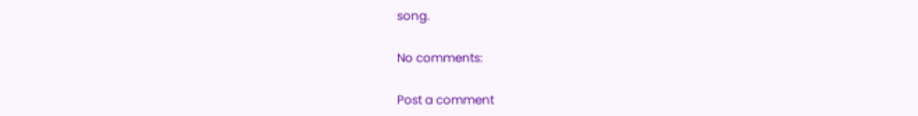song.

No comments:

Post a comment